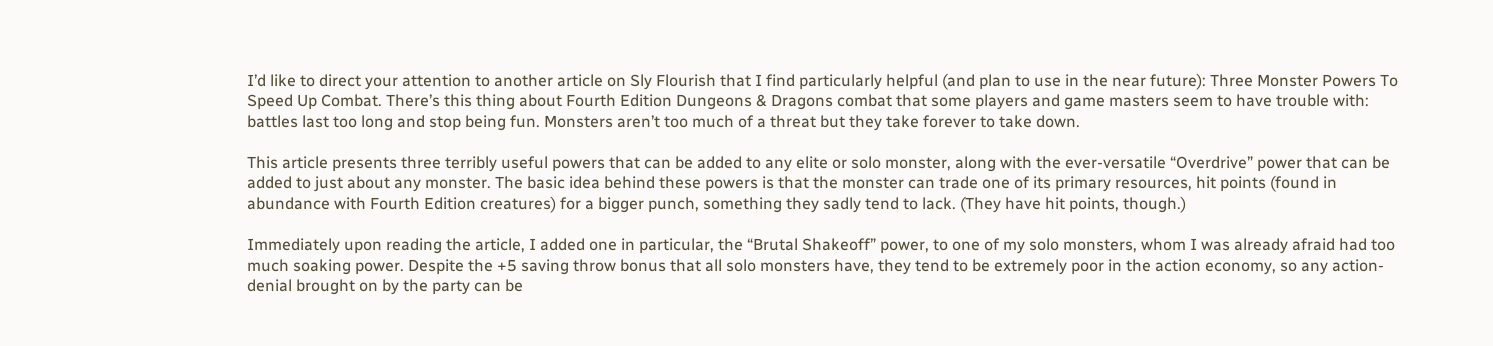I’d like to direct your attention to another article on Sly Flourish that I find particularly helpful (and plan to use in the near future): Three Monster Powers To Speed Up Combat. There’s this thing about Fourth Edition Dungeons & Dragons combat that some players and game masters seem to have trouble with: battles last too long and stop being fun. Monsters aren’t too much of a threat but they take forever to take down.

This article presents three terribly useful powers that can be added to any elite or solo monster, along with the ever-versatile “Overdrive” power that can be added to just about any monster. The basic idea behind these powers is that the monster can trade one of its primary resources, hit points (found in abundance with Fourth Edition creatures) for a bigger punch, something they sadly tend to lack. (They have hit points, though.)

Immediately upon reading the article, I added one in particular, the “Brutal Shakeoff” power, to one of my solo monsters, whom I was already afraid had too much soaking power. Despite the +5 saving throw bonus that all solo monsters have, they tend to be extremely poor in the action economy, so any action-denial brought on by the party can be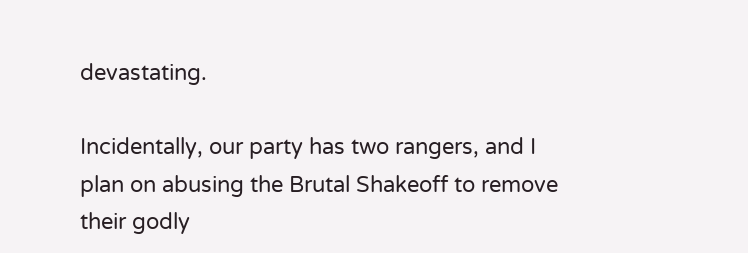devastating.

Incidentally, our party has two rangers, and I plan on abusing the Brutal Shakeoff to remove their godly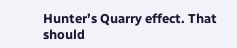Hunter’s Quarry effect. That should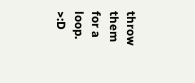throw them for a loop. >:D